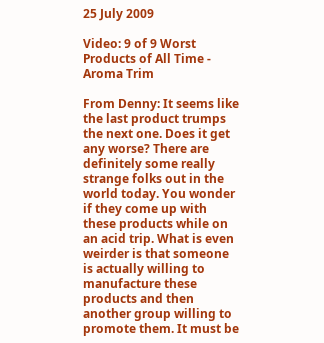25 July 2009

Video: 9 of 9 Worst Products of All Time - Aroma Trim

From Denny: It seems like the last product trumps the next one. Does it get any worse? There are definitely some really strange folks out in the world today. You wonder if they come up with these products while on an acid trip. What is even weirder is that someone is actually willing to manufacture these products and then another group willing to promote them. It must be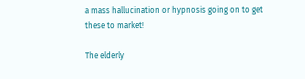a mass hallucination or hypnosis going on to get these to market!

The elderly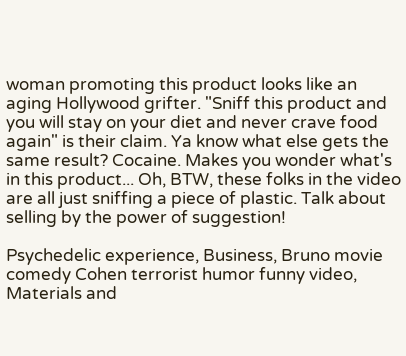woman promoting this product looks like an aging Hollywood grifter. "Sniff this product and you will stay on your diet and never crave food again" is their claim. Ya know what else gets the same result? Cocaine. Makes you wonder what's in this product... Oh, BTW, these folks in the video are all just sniffing a piece of plastic. Talk about selling by the power of suggestion!

Psychedelic experience, Business, Bruno movie comedy Cohen terrorist humor funny video, Materials and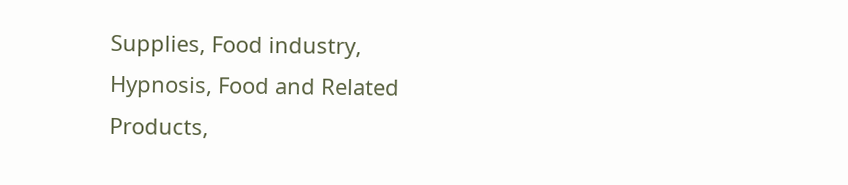Supplies, Food industry, Hypnosis, Food and Related Products,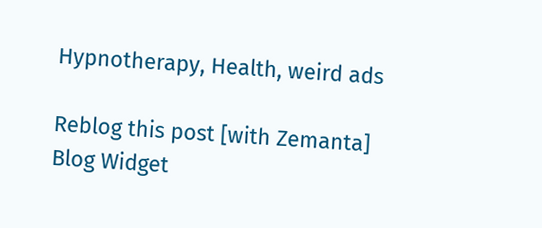Hypnotherapy, Health, weird ads

Reblog this post [with Zemanta]
Blog Widget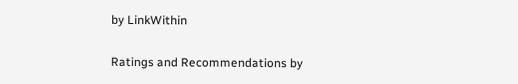by LinkWithin

Ratings and Recommendations by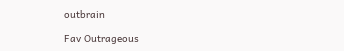outbrain

Fav Outrageous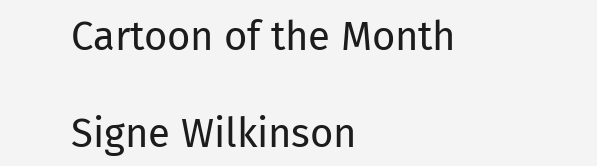Cartoon of the Month

Signe Wilkinson